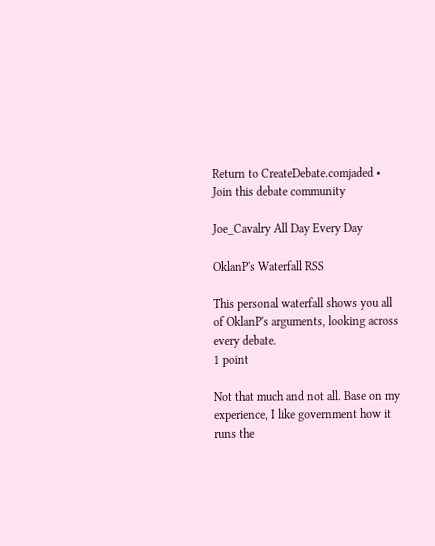Return to CreateDebate.comjaded • Join this debate community

Joe_Cavalry All Day Every Day

OklanP's Waterfall RSS

This personal waterfall shows you all of OklanP's arguments, looking across every debate.
1 point

Not that much and not all. Base on my experience, I like government how it runs the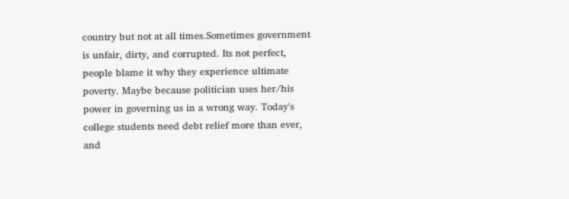country but not at all times.Sometimes government is unfair, dirty, and corrupted. Its not perfect, people blame it why they experience ultimate poverty. Maybe because politician uses her/his power in governing us in a wrong way. Today's college students need debt relief more than ever, and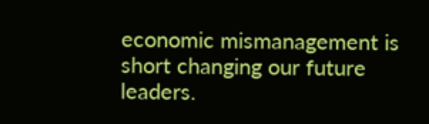economic mismanagement is short changing our future leaders.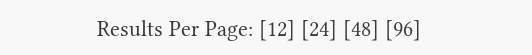Results Per Page: [12] [24] [48] [96]